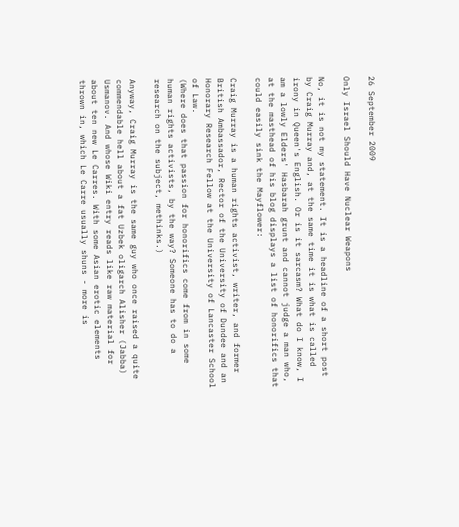26 September 2009

Only Israel Should Have Nuclear Weapons

No, it is not my statement. It is a headline of a short post by Craig Murray and, at the same time it is what is called irony in Queen's English. Or is it sarcasm? What do I know, I am a lowly Elders' Hasbarah grunt and cannot judge a man who, at the masthead of his blog displays a list of honorifics that could easily sink the Mayflower:

Craig Murray is a human rights activist, writer, and former British Ambassador, Rector of the University of Dundee and an Honorary Research Fellow at the University of Lancaster School of Law.
(Where does that passion for honorifics come from in some human rights activists, by the way? Someone has to do a research on the subject, methinks.)

Anyway, Craig Murray is the same guy who once raised a quite commendable hell about a fat Uzbek oligarch Alisher (Jabba) Usmanov. And whose Wiki entry reads like raw material for about ten new Le Carres. With some Asian erotic elements thrown in, which Le Carre usually shuns - more is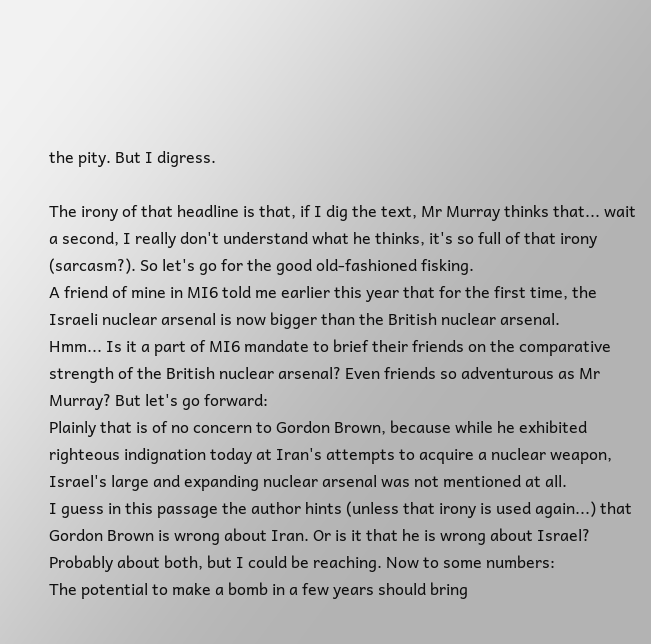the pity. But I digress.

The irony of that headline is that, if I dig the text, Mr Murray thinks that... wait a second, I really don't understand what he thinks, it's so full of that irony (sarcasm?). So let's go for the good old-fashioned fisking.
A friend of mine in MI6 told me earlier this year that for the first time, the Israeli nuclear arsenal is now bigger than the British nuclear arsenal.
Hmm... Is it a part of MI6 mandate to brief their friends on the comparative strength of the British nuclear arsenal? Even friends so adventurous as Mr Murray? But let's go forward:
Plainly that is of no concern to Gordon Brown, because while he exhibited righteous indignation today at Iran's attempts to acquire a nuclear weapon, Israel's large and expanding nuclear arsenal was not mentioned at all.
I guess in this passage the author hints (unless that irony is used again...) that Gordon Brown is wrong about Iran. Or is it that he is wrong about Israel? Probably about both, but I could be reaching. Now to some numbers:
The potential to make a bomb in a few years should bring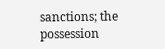sanctions; the possession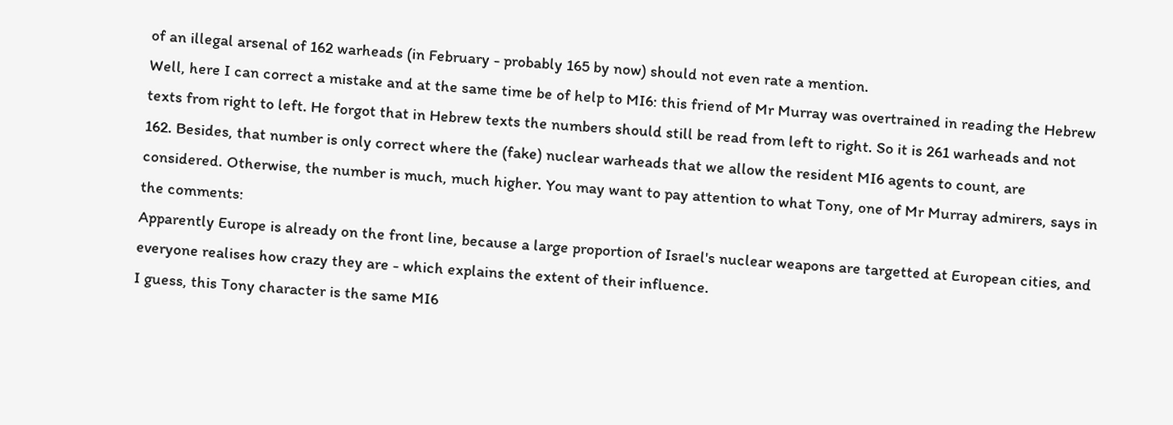of an illegal arsenal of 162 warheads (in February - probably 165 by now) should not even rate a mention.
Well, here I can correct a mistake and at the same time be of help to MI6: this friend of Mr Murray was overtrained in reading the Hebrew texts from right to left. He forgot that in Hebrew texts the numbers should still be read from left to right. So it is 261 warheads and not 162. Besides, that number is only correct where the (fake) nuclear warheads that we allow the resident MI6 agents to count, are considered. Otherwise, the number is much, much higher. You may want to pay attention to what Tony, one of Mr Murray admirers, says in the comments:
Apparently Europe is already on the front line, because a large proportion of Israel's nuclear weapons are targetted at European cities, and everyone realises how crazy they are - which explains the extent of their influence.
I guess, this Tony character is the same MI6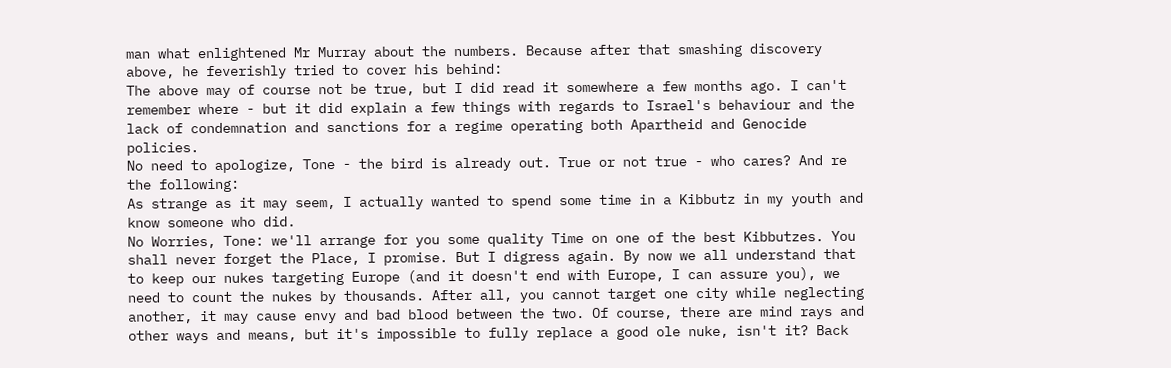man what enlightened Mr Murray about the numbers. Because after that smashing discovery above, he feverishly tried to cover his behind:
The above may of course not be true, but I did read it somewhere a few months ago. I can't remember where - but it did explain a few things with regards to Israel's behaviour and the lack of condemnation and sanctions for a regime operating both Apartheid and Genocide policies.
No need to apologize, Tone - the bird is already out. True or not true - who cares? And re the following:
As strange as it may seem, I actually wanted to spend some time in a Kibbutz in my youth and know someone who did.
No Worries, Tone: we'll arrange for you some quality Time on one of the best Kibbutzes. You shall never forget the Place, I promise. But I digress again. By now we all understand that to keep our nukes targeting Europe (and it doesn't end with Europe, I can assure you), we need to count the nukes by thousands. After all, you cannot target one city while neglecting another, it may cause envy and bad blood between the two. Of course, there are mind rays and other ways and means, but it's impossible to fully replace a good ole nuke, isn't it? Back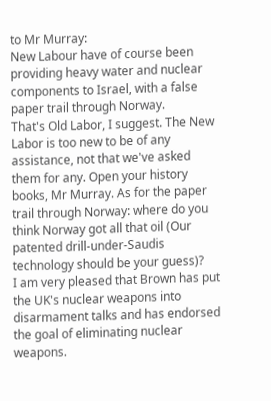to Mr Murray:
New Labour have of course been providing heavy water and nuclear components to Israel, with a false paper trail through Norway.
That's Old Labor, I suggest. The New Labor is too new to be of any assistance, not that we've asked them for any. Open your history books, Mr Murray. As for the paper trail through Norway: where do you think Norway got all that oil (Our patented drill-under-Saudis technology should be your guess)?
I am very pleased that Brown has put the UK's nuclear weapons into disarmament talks and has endorsed the goal of eliminating nuclear weapons.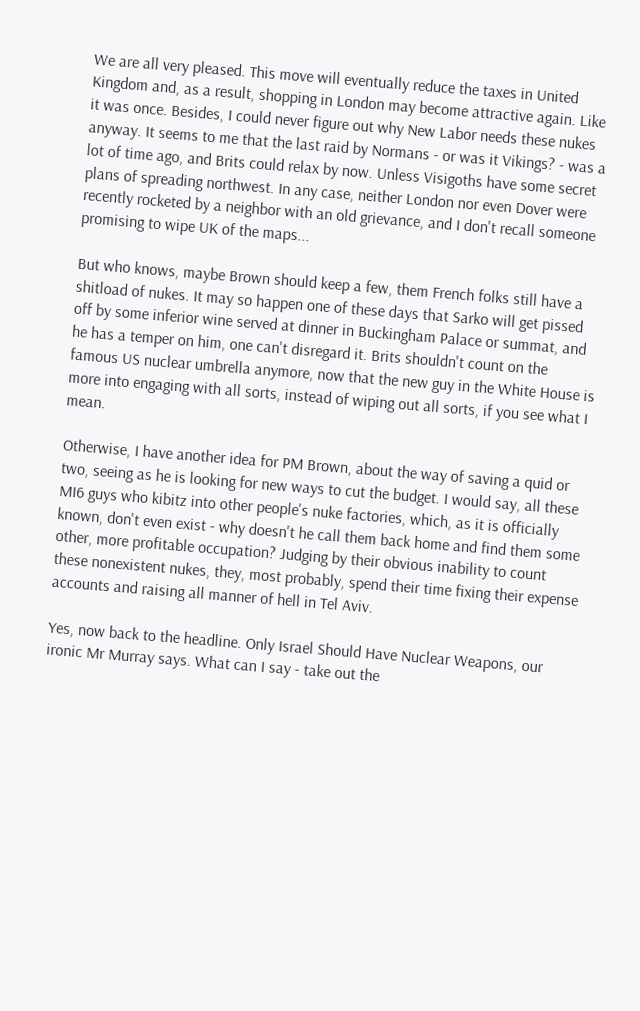We are all very pleased. This move will eventually reduce the taxes in United Kingdom and, as a result, shopping in London may become attractive again. Like it was once. Besides, I could never figure out why New Labor needs these nukes anyway. It seems to me that the last raid by Normans - or was it Vikings? - was a lot of time ago, and Brits could relax by now. Unless Visigoths have some secret plans of spreading northwest. In any case, neither London nor even Dover were recently rocketed by a neighbor with an old grievance, and I don't recall someone promising to wipe UK of the maps...

But who knows, maybe Brown should keep a few, them French folks still have a shitload of nukes. It may so happen one of these days that Sarko will get pissed off by some inferior wine served at dinner in Buckingham Palace or summat, and he has a temper on him, one can't disregard it. Brits shouldn't count on the famous US nuclear umbrella anymore, now that the new guy in the White House is more into engaging with all sorts, instead of wiping out all sorts, if you see what I mean.

Otherwise, I have another idea for PM Brown, about the way of saving a quid or two, seeing as he is looking for new ways to cut the budget. I would say, all these MI6 guys who kibitz into other people's nuke factories, which, as it is officially known, don't even exist - why doesn't he call them back home and find them some other, more profitable occupation? Judging by their obvious inability to count these nonexistent nukes, they, most probably, spend their time fixing their expense accounts and raising all manner of hell in Tel Aviv.

Yes, now back to the headline. Only Israel Should Have Nuclear Weapons, our ironic Mr Murray says. What can I say - take out the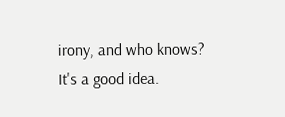irony, and who knows? It's a good idea.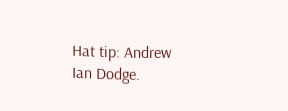Hat tip: Andrew Ian Dodge.